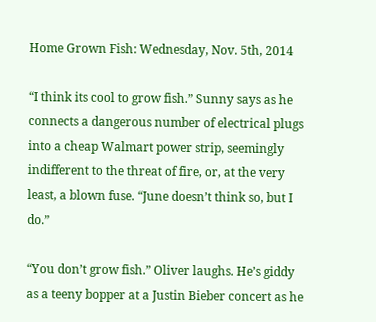Home Grown Fish: Wednesday, Nov. 5th, 2014

“I think its cool to grow fish.” Sunny says as he connects a dangerous number of electrical plugs into a cheap Walmart power strip, seemingly indifferent to the threat of fire, or, at the very least, a blown fuse. “June doesn’t think so, but I do.”

“You don’t grow fish.” Oliver laughs. He’s giddy as a teeny bopper at a Justin Bieber concert as he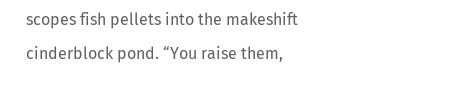scopes fish pellets into the makeshift cinderblock pond. “You raise them,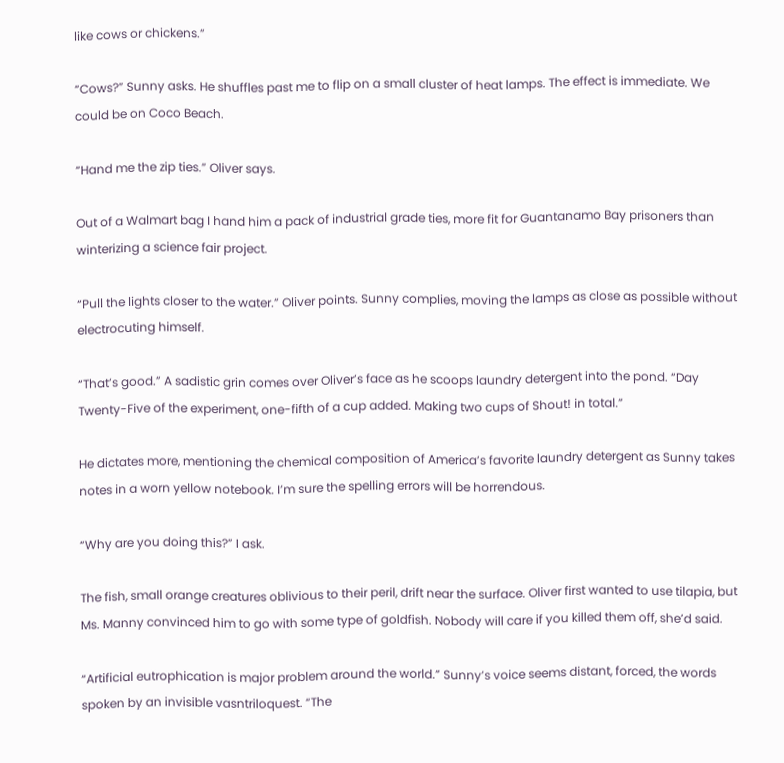like cows or chickens.”

“Cows?” Sunny asks. He shuffles past me to flip on a small cluster of heat lamps. The effect is immediate. We could be on Coco Beach.

“Hand me the zip ties.” Oliver says.

Out of a Walmart bag I hand him a pack of industrial grade ties, more fit for Guantanamo Bay prisoners than winterizing a science fair project.

“Pull the lights closer to the water.” Oliver points. Sunny complies, moving the lamps as close as possible without electrocuting himself.

“That’s good.” A sadistic grin comes over Oliver’s face as he scoops laundry detergent into the pond. “Day Twenty-Five of the experiment, one-fifth of a cup added. Making two cups of Shout! in total.”

He dictates more, mentioning the chemical composition of America’s favorite laundry detergent as Sunny takes notes in a worn yellow notebook. I’m sure the spelling errors will be horrendous.

“Why are you doing this?” I ask.

The fish, small orange creatures oblivious to their peril, drift near the surface. Oliver first wanted to use tilapia, but Ms. Manny convinced him to go with some type of goldfish. Nobody will care if you killed them off, she’d said.

“Artificial eutrophication is major problem around the world.” Sunny’s voice seems distant, forced, the words spoken by an invisible vasntriloquest. “The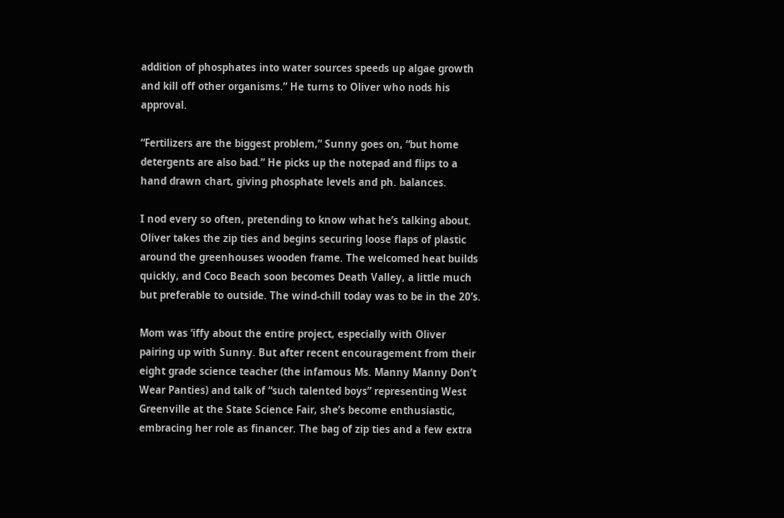addition of phosphates into water sources speeds up algae growth and kill off other organisms.” He turns to Oliver who nods his approval.

“Fertilizers are the biggest problem,” Sunny goes on, “but home detergents are also bad.” He picks up the notepad and flips to a hand drawn chart, giving phosphate levels and ph. balances.

I nod every so often, pretending to know what he’s talking about. Oliver takes the zip ties and begins securing loose flaps of plastic around the greenhouses wooden frame. The welcomed heat builds quickly, and Coco Beach soon becomes Death Valley, a little much but preferable to outside. The wind-chill today was to be in the 20’s.

Mom was ‘iffy about the entire project, especially with Oliver pairing up with Sunny. But after recent encouragement from their eight grade science teacher (the infamous Ms. Manny Manny Don’t Wear Panties) and talk of “such talented boys” representing West Greenville at the State Science Fair, she’s become enthusiastic, embracing her role as financer. The bag of zip ties and a few extra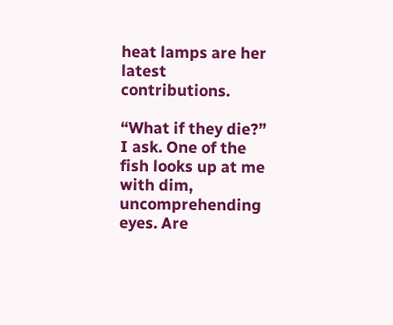heat lamps are her latest contributions.

“What if they die?” I ask. One of the fish looks up at me with dim, uncomprehending eyes. Are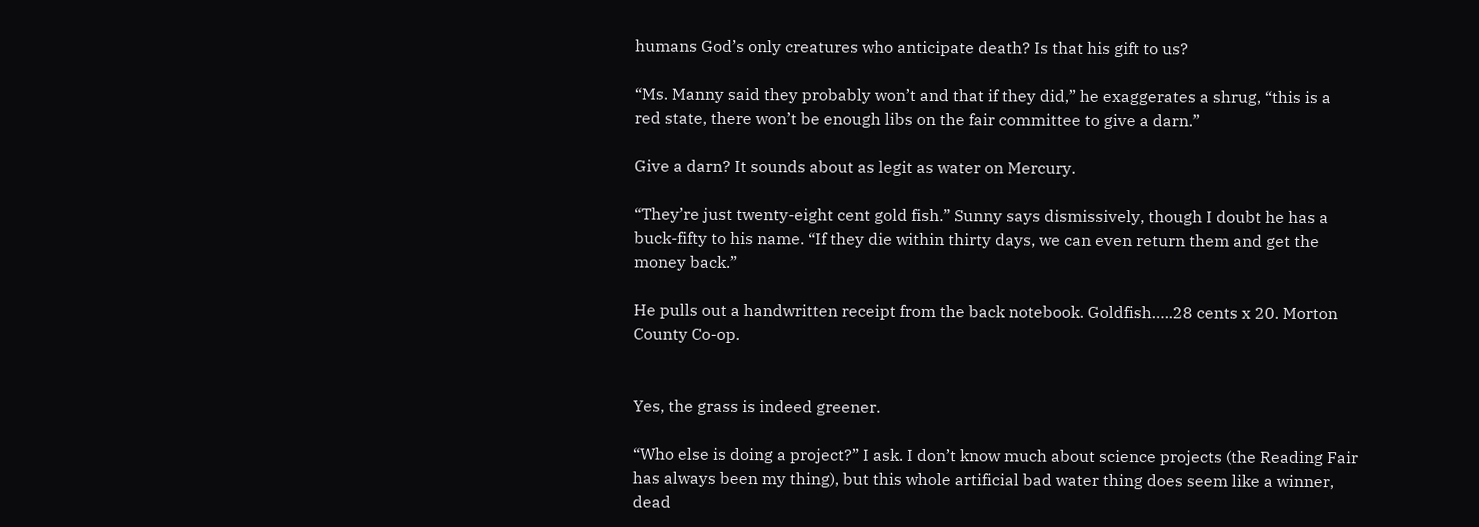humans God’s only creatures who anticipate death? Is that his gift to us?

“Ms. Manny said they probably won’t and that if they did,” he exaggerates a shrug, “this is a red state, there won’t be enough libs on the fair committee to give a darn.”

Give a darn? It sounds about as legit as water on Mercury.

“They’re just twenty-eight cent gold fish.” Sunny says dismissively, though I doubt he has a buck-fifty to his name. “If they die within thirty days, we can even return them and get the money back.”

He pulls out a handwritten receipt from the back notebook. Goldfish…..28 cents x 20. Morton County Co-op.


Yes, the grass is indeed greener.

“Who else is doing a project?” I ask. I don’t know much about science projects (the Reading Fair has always been my thing), but this whole artificial bad water thing does seem like a winner, dead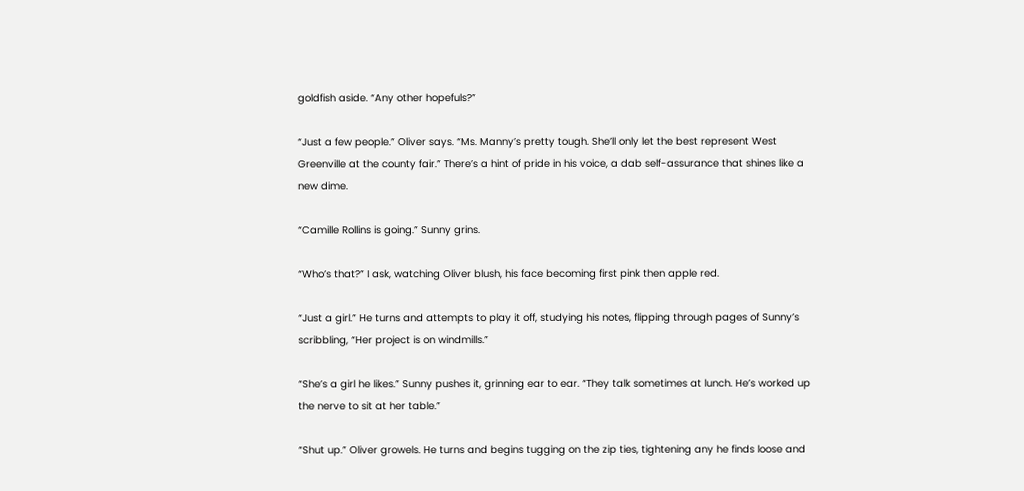goldfish aside. “Any other hopefuls?”

“Just a few people.” Oliver says. “Ms. Manny’s pretty tough. She’ll only let the best represent West Greenville at the county fair.” There’s a hint of pride in his voice, a dab self-assurance that shines like a new dime.

“Camille Rollins is going.” Sunny grins.

“Who’s that?” I ask, watching Oliver blush, his face becoming first pink then apple red.

“Just a girl.” He turns and attempts to play it off, studying his notes, flipping through pages of Sunny’s scribbling, “Her project is on windmills.”

“She’s a girl he likes.” Sunny pushes it, grinning ear to ear. “They talk sometimes at lunch. He’s worked up the nerve to sit at her table.”

“Shut up.” Oliver growels. He turns and begins tugging on the zip ties, tightening any he finds loose and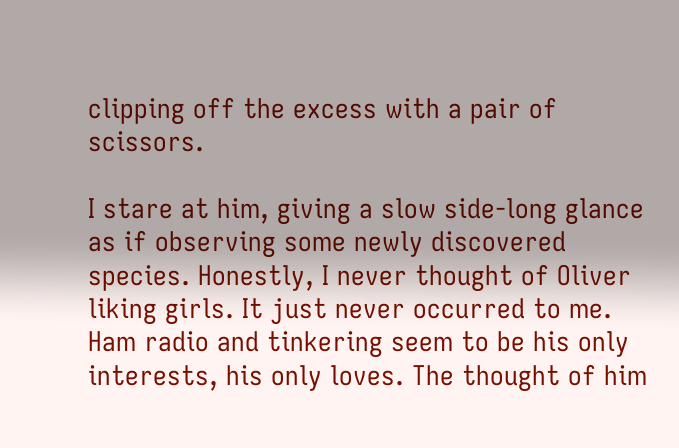clipping off the excess with a pair of scissors.

I stare at him, giving a slow side-long glance as if observing some newly discovered species. Honestly, I never thought of Oliver liking girls. It just never occurred to me. Ham radio and tinkering seem to be his only interests, his only loves. The thought of him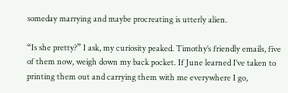someday marrying and maybe procreating is utterly alien.

“Is she pretty?” I ask, my curiosity peaked. Timothy’s friendly emails, five of them now, weigh down my back pocket. If June learned I’ve taken to printing them out and carrying them with me everywhere I go,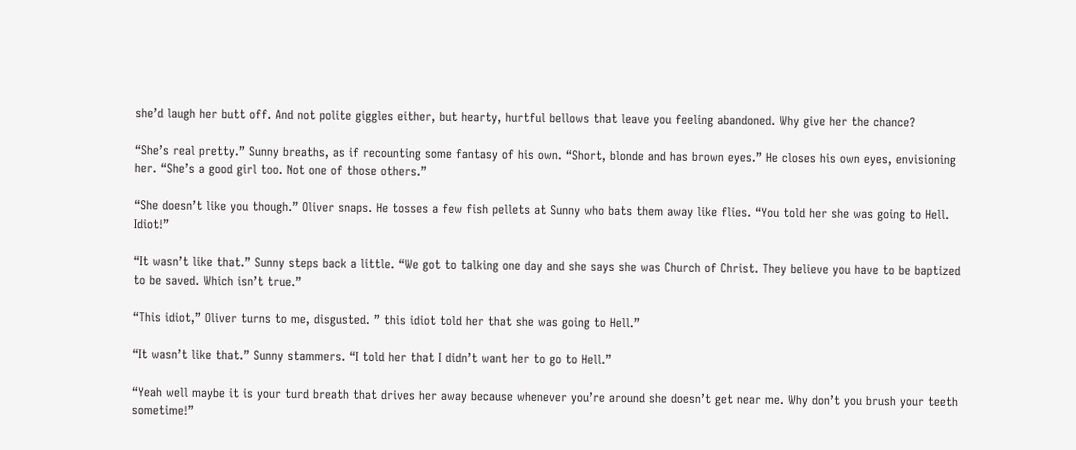she’d laugh her butt off. And not polite giggles either, but hearty, hurtful bellows that leave you feeling abandoned. Why give her the chance?

“She’s real pretty.” Sunny breaths, as if recounting some fantasy of his own. “Short, blonde and has brown eyes.” He closes his own eyes, envisioning her. “She’s a good girl too. Not one of those others.”

“She doesn’t like you though.” Oliver snaps. He tosses a few fish pellets at Sunny who bats them away like flies. “You told her she was going to Hell. Idiot!”

“It wasn’t like that.” Sunny steps back a little. “We got to talking one day and she says she was Church of Christ. They believe you have to be baptized to be saved. Which isn’t true.”

“This idiot,” Oliver turns to me, disgusted. ” this idiot told her that she was going to Hell.”

“It wasn’t like that.” Sunny stammers. “I told her that I didn’t want her to go to Hell.”

“Yeah well maybe it is your turd breath that drives her away because whenever you’re around she doesn’t get near me. Why don’t you brush your teeth sometime!”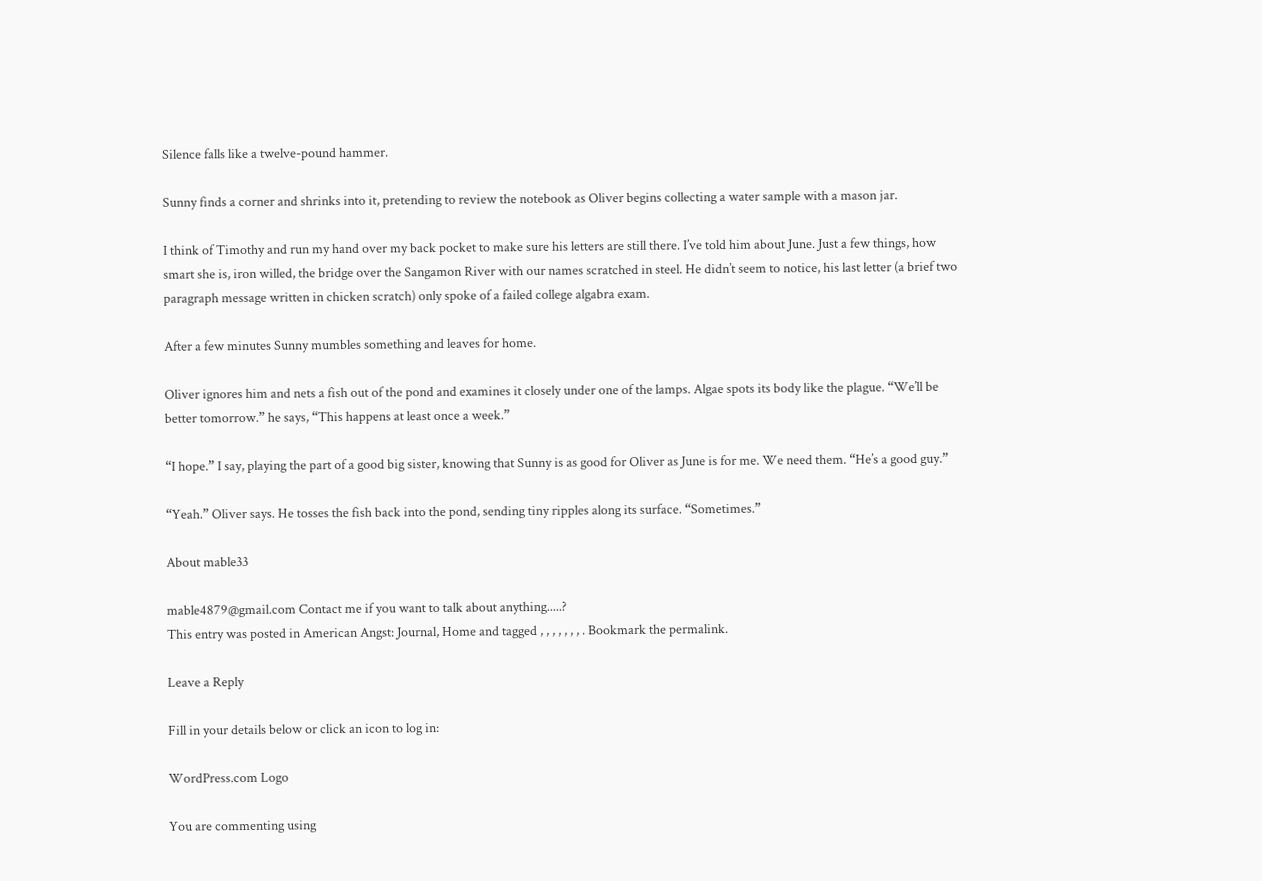Silence falls like a twelve-pound hammer.

Sunny finds a corner and shrinks into it, pretending to review the notebook as Oliver begins collecting a water sample with a mason jar.

I think of Timothy and run my hand over my back pocket to make sure his letters are still there. I’ve told him about June. Just a few things, how smart she is, iron willed, the bridge over the Sangamon River with our names scratched in steel. He didn’t seem to notice, his last letter (a brief two paragraph message written in chicken scratch) only spoke of a failed college algabra exam.

After a few minutes Sunny mumbles something and leaves for home.

Oliver ignores him and nets a fish out of the pond and examines it closely under one of the lamps. Algae spots its body like the plague. “We’ll be better tomorrow.” he says, “This happens at least once a week.”

“I hope.” I say, playing the part of a good big sister, knowing that Sunny is as good for Oliver as June is for me. We need them. “He’s a good guy.”

“Yeah.” Oliver says. He tosses the fish back into the pond, sending tiny ripples along its surface. “Sometimes.”

About mable33

mable4879@gmail.com Contact me if you want to talk about anything.....?
This entry was posted in American Angst: Journal, Home and tagged , , , , , , , . Bookmark the permalink.

Leave a Reply

Fill in your details below or click an icon to log in:

WordPress.com Logo

You are commenting using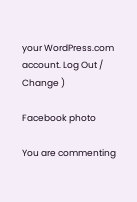your WordPress.com account. Log Out /  Change )

Facebook photo

You are commenting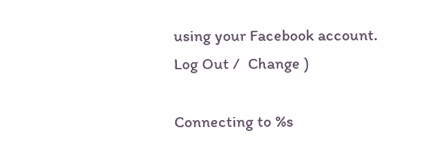using your Facebook account. Log Out /  Change )

Connecting to %s